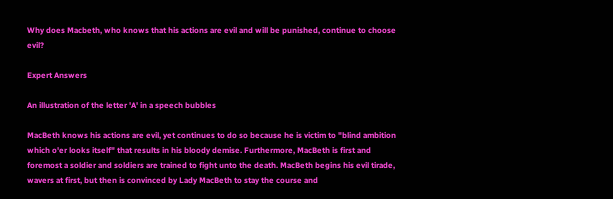Why does Macbeth, who knows that his actions are evil and will be punished, continue to choose evil?

Expert Answers

An illustration of the letter 'A' in a speech bubbles

MacBeth knows his actions are evil, yet continues to do so because he is victim to "blind ambition which o'er looks itself" that results in his bloody demise. Furthermore, MacBeth is first and foremost a soldier and soldiers are trained to fight unto the death. MacBeth begins his evil tirade, wavers at first, but then is convinced by Lady MacBeth to stay the course and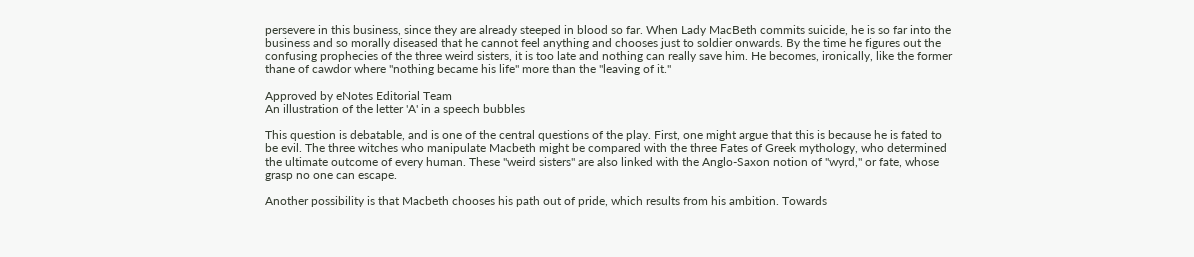persevere in this business, since they are already steeped in blood so far. When Lady MacBeth commits suicide, he is so far into the business and so morally diseased that he cannot feel anything and chooses just to soldier onwards. By the time he figures out the confusing prophecies of the three weird sisters, it is too late and nothing can really save him. He becomes, ironically, like the former thane of cawdor where "nothing became his life" more than the "leaving of it."

Approved by eNotes Editorial Team
An illustration of the letter 'A' in a speech bubbles

This question is debatable, and is one of the central questions of the play. First, one might argue that this is because he is fated to be evil. The three witches who manipulate Macbeth might be compared with the three Fates of Greek mythology, who determined the ultimate outcome of every human. These "weird sisters" are also linked with the Anglo-Saxon notion of "wyrd," or fate, whose grasp no one can escape.

Another possibility is that Macbeth chooses his path out of pride, which results from his ambition. Towards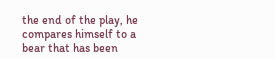the end of the play, he compares himself to a bear that has been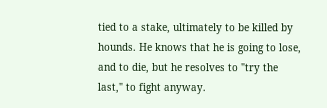tied to a stake, ultimately to be killed by hounds. He knows that he is going to lose, and to die, but he resolves to "try the last," to fight anyway.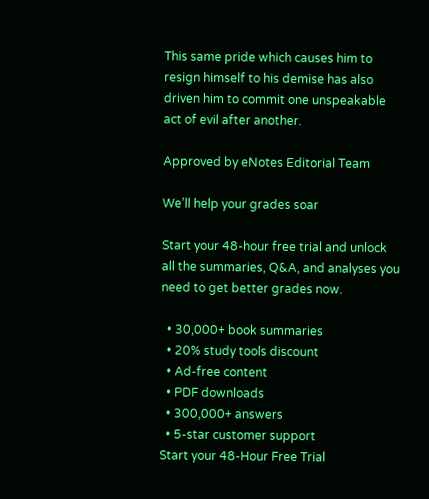This same pride which causes him to resign himself to his demise has also driven him to commit one unspeakable act of evil after another.

Approved by eNotes Editorial Team

We’ll help your grades soar

Start your 48-hour free trial and unlock all the summaries, Q&A, and analyses you need to get better grades now.

  • 30,000+ book summaries
  • 20% study tools discount
  • Ad-free content
  • PDF downloads
  • 300,000+ answers
  • 5-star customer support
Start your 48-Hour Free Trial